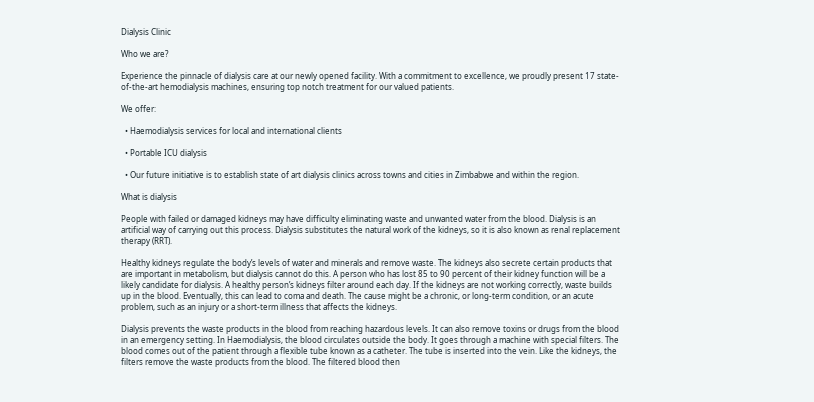Dialysis Clinic

Who we are?

Experience the pinnacle of dialysis care at our newly opened facility. With a commitment to excellence, we proudly present 17 state-of-the-art hemodialysis machines, ensuring top notch treatment for our valued patients.

We offer:

  • Haemodialysis services for local and international clients

  • Portable ICU dialysis

  • Our future initiative is to establish state of art dialysis clinics across towns and cities in Zimbabwe and within the region.

What is dialysis

People with failed or damaged kidneys may have difficulty eliminating waste and unwanted water from the blood. Dialysis is an artificial way of carrying out this process. Dialysis substitutes the natural work of the kidneys, so it is also known as renal replacement therapy (RRT).

Healthy kidneys regulate the body’s levels of water and minerals and remove waste. The kidneys also secrete certain products that are important in metabolism, but dialysis cannot do this. A person who has lost 85 to 90 percent of their kidney function will be a likely candidate for dialysis. A healthy person’s kidneys filter around each day. If the kidneys are not working correctly, waste builds up in the blood. Eventually, this can lead to coma and death. The cause might be a chronic, or long-term condition, or an acute problem, such as an injury or a short-term illness that affects the kidneys.

Dialysis prevents the waste products in the blood from reaching hazardous levels. It can also remove toxins or drugs from the blood in an emergency setting. In Haemodialysis, the blood circulates outside the body. It goes through a machine with special filters. The blood comes out of the patient through a flexible tube known as a catheter. The tube is inserted into the vein. Like the kidneys, the filters remove the waste products from the blood. The filtered blood then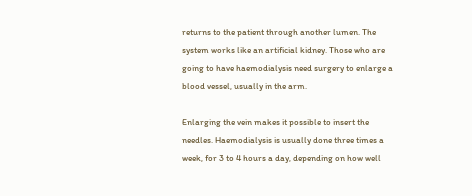returns to the patient through another lumen. The system works like an artificial kidney. Those who are going to have haemodialysis need surgery to enlarge a blood vessel, usually in the arm.

Enlarging the vein makes it possible to insert the needles. Haemodialysis is usually done three times a week, for 3 to 4 hours a day, depending on how well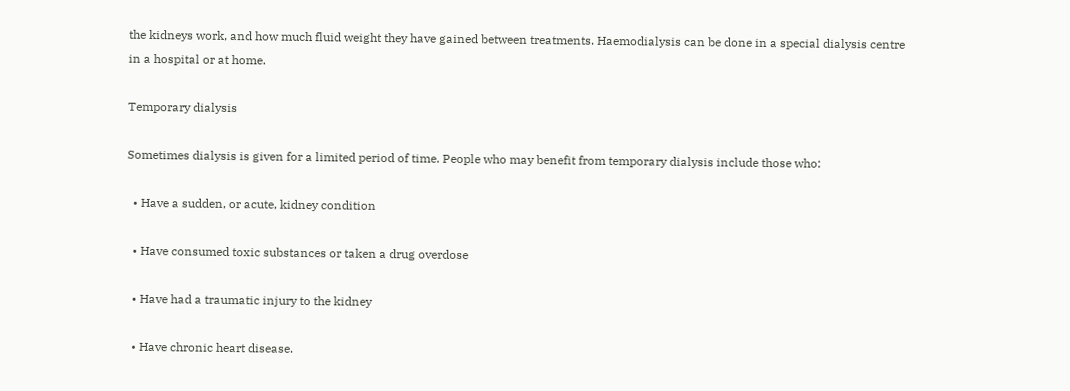the kidneys work, and how much fluid weight they have gained between treatments. Haemodialysis can be done in a special dialysis centre in a hospital or at home.

Temporary dialysis

Sometimes dialysis is given for a limited period of time. People who may benefit from temporary dialysis include those who:

  • Have a sudden, or acute, kidney condition

  • Have consumed toxic substances or taken a drug overdose

  • Have had a traumatic injury to the kidney

  • Have chronic heart disease.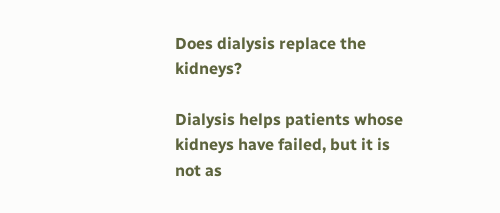Does dialysis replace the kidneys?

Dialysis helps patients whose kidneys have failed, but it is not as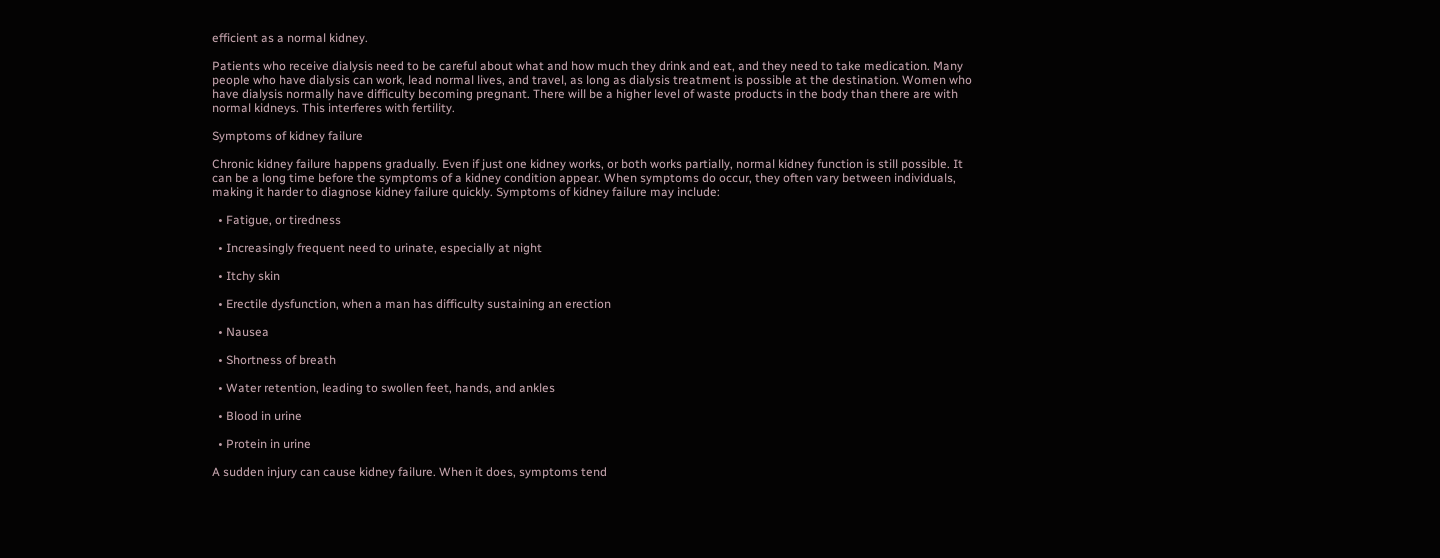efficient as a normal kidney.

Patients who receive dialysis need to be careful about what and how much they drink and eat, and they need to take medication. Many people who have dialysis can work, lead normal lives, and travel, as long as dialysis treatment is possible at the destination. Women who have dialysis normally have difficulty becoming pregnant. There will be a higher level of waste products in the body than there are with normal kidneys. This interferes with fertility.

Symptoms of kidney failure

Chronic kidney failure happens gradually. Even if just one kidney works, or both works partially, normal kidney function is still possible. It can be a long time before the symptoms of a kidney condition appear. When symptoms do occur, they often vary between individuals, making it harder to diagnose kidney failure quickly. Symptoms of kidney failure may include:

  • Fatigue, or tiredness

  • Increasingly frequent need to urinate, especially at night

  • Itchy skin

  • Erectile dysfunction, when a man has difficulty sustaining an erection

  • Nausea

  • Shortness of breath

  • Water retention, leading to swollen feet, hands, and ankles

  • Blood in urine

  • Protein in urine

A sudden injury can cause kidney failure. When it does, symptoms tend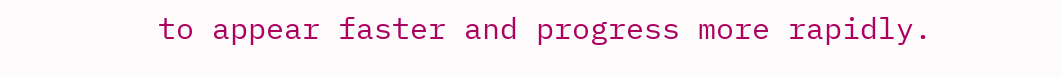to appear faster and progress more rapidly.